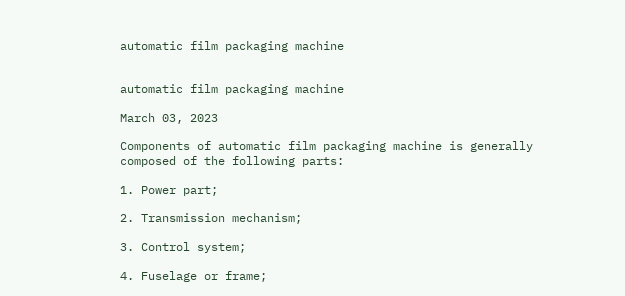automatic film packaging machine


automatic film packaging machine

March 03, 2023

Components of automatic film packaging machine is generally composed of the following parts:

1. Power part;

2. Transmission mechanism;

3. Control system;

4. Fuselage or frame;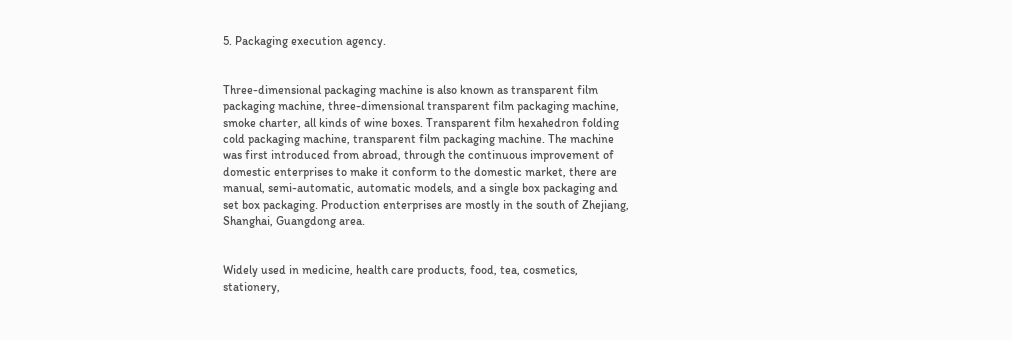5. Packaging execution agency.


Three-dimensional packaging machine is also known as transparent film packaging machine, three-dimensional transparent film packaging machine, smoke charter, all kinds of wine boxes. Transparent film hexahedron folding cold packaging machine, transparent film packaging machine. The machine was first introduced from abroad, through the continuous improvement of domestic enterprises to make it conform to the domestic market, there are manual, semi-automatic, automatic models, and a single box packaging and set box packaging. Production enterprises are mostly in the south of Zhejiang, Shanghai, Guangdong area.


Widely used in medicine, health care products, food, tea, cosmetics, stationery,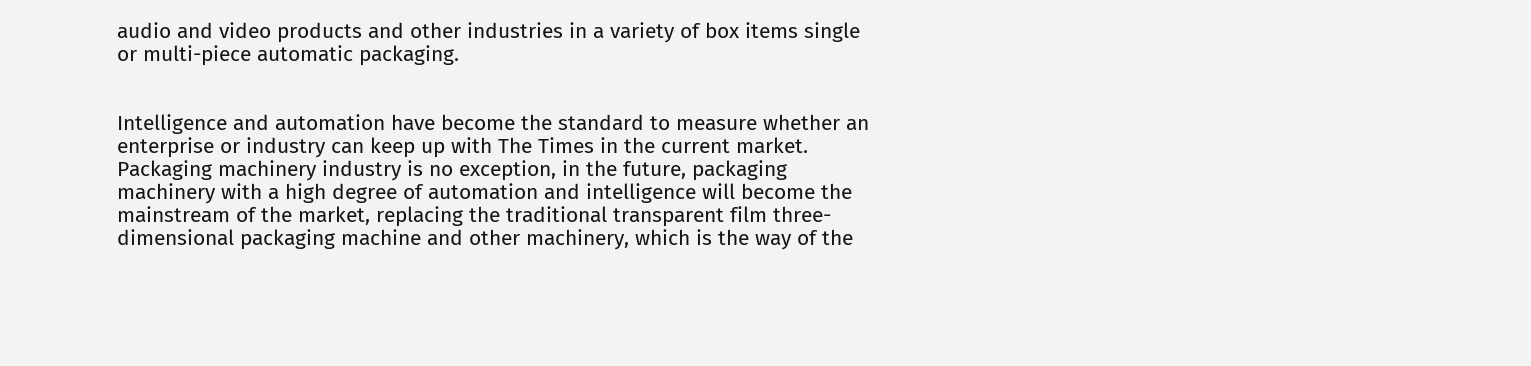audio and video products and other industries in a variety of box items single or multi-piece automatic packaging.


Intelligence and automation have become the standard to measure whether an enterprise or industry can keep up with The Times in the current market. Packaging machinery industry is no exception, in the future, packaging machinery with a high degree of automation and intelligence will become the mainstream of the market, replacing the traditional transparent film three-dimensional packaging machine and other machinery, which is the way of the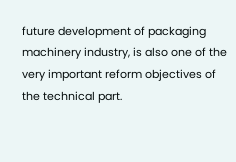future development of packaging machinery industry, is also one of the very important reform objectives of the technical part.